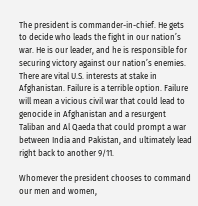The president is commander-in-chief. He gets to decide who leads the fight in our nation’s war. He is our leader, and he is responsible for securing victory against our nation’s enemies. There are vital U.S. interests at stake in Afghanistan. Failure is a terrible option. Failure will mean a vicious civil war that could lead to genocide in Afghanistan and a resurgent Taliban and Al Qaeda that could prompt a war between India and Pakistan, and ultimately lead right back to another 9/11.

Whomever the president chooses to command our men and women,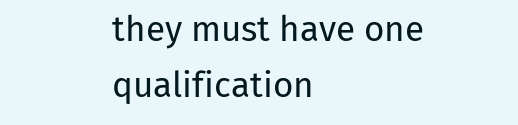they must have one qualification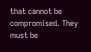that cannot be compromised. They must be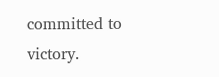committed to victory.